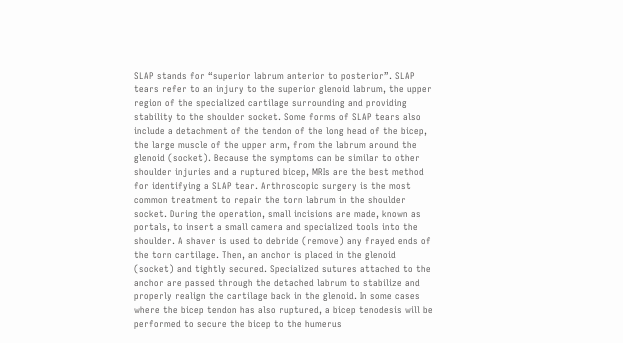SLAP stands for “superior labrum anterior to posterior”. SLAP tears refer to an injury to the superior glenoid labrum, the upper region of the specialized cartilage surrounding and providing stability to the shoulder socket. Some forms of SLAP tears also include a detachment of the tendon of the long head of the bicep, the large muscle of the upper arm, from the labrum around the glenoid (socket). Because the symptoms can be similar to other shoulder injuries and a ruptured bicep, MRIs are the best method for identifying a SLAP tear. Arthroscopic surgery is the most common treatment to repair the torn labrum in the shoulder socket. During the operation, small incisions are made, known as portals, to insert a small camera and specialized tools into the shoulder. A shaver is used to debride (remove) any frayed ends of the torn cartilage. Then, an anchor is placed in the glenoid (socket) and tightly secured. Specialized sutures attached to the anchor are passed through the detached labrum to stabilize and properly realign the cartilage back in the glenoid. In some cases where the bicep tendon has also ruptured, a bicep tenodesis will be performed to secure the bicep to the humerus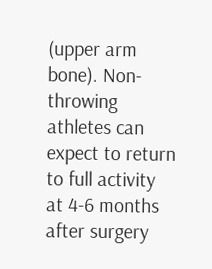(upper arm bone). Non-throwing athletes can expect to return to full activity at 4-6 months after surgery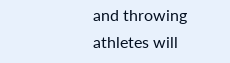and throwing athletes will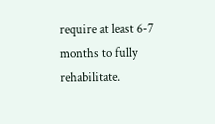require at least 6-7 months to fully rehabilitate.